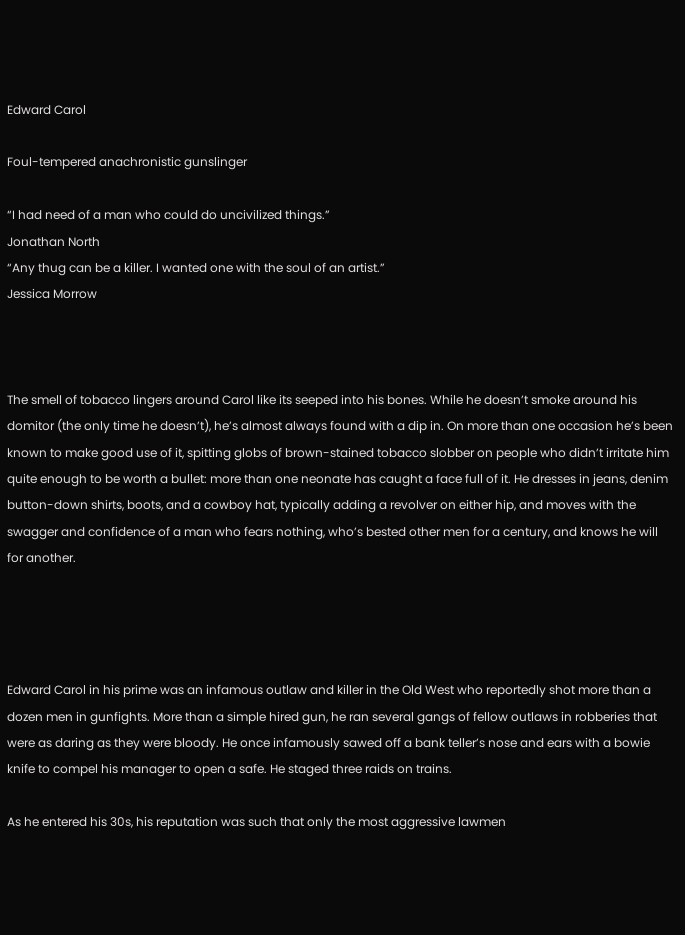Edward Carol

Foul-tempered anachronistic gunslinger

“I had need of a man who could do uncivilized things.”
Jonathan North
“Any thug can be a killer. I wanted one with the soul of an artist.”
Jessica Morrow



The smell of tobacco lingers around Carol like its seeped into his bones. While he doesn’t smoke around his domitor (the only time he doesn’t), he’s almost always found with a dip in. On more than one occasion he’s been known to make good use of it, spitting globs of brown-stained tobacco slobber on people who didn’t irritate him quite enough to be worth a bullet: more than one neonate has caught a face full of it. He dresses in jeans, denim button-down shirts, boots, and a cowboy hat, typically adding a revolver on either hip, and moves with the swagger and confidence of a man who fears nothing, who’s bested other men for a century, and knows he will for another.




Edward Carol in his prime was an infamous outlaw and killer in the Old West who reportedly shot more than a dozen men in gunfights. More than a simple hired gun, he ran several gangs of fellow outlaws in robberies that were as daring as they were bloody. He once infamously sawed off a bank teller’s nose and ears with a bowie knife to compel his manager to open a safe. He staged three raids on trains.

As he entered his 30s, his reputation was such that only the most aggressive lawmen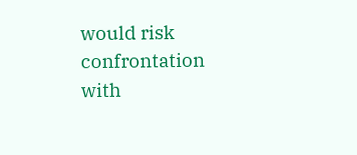would risk confrontation with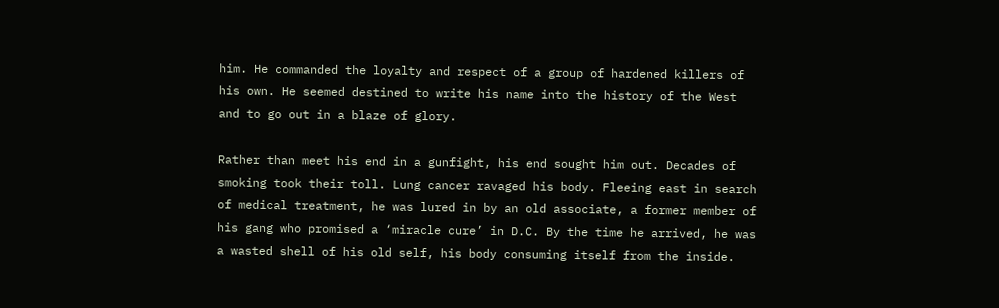him. He commanded the loyalty and respect of a group of hardened killers of his own. He seemed destined to write his name into the history of the West and to go out in a blaze of glory.

Rather than meet his end in a gunfight, his end sought him out. Decades of smoking took their toll. Lung cancer ravaged his body. Fleeing east in search of medical treatment, he was lured in by an old associate, a former member of his gang who promised a ‘miracle cure’ in D.C. By the time he arrived, he was a wasted shell of his old self, his body consuming itself from the inside.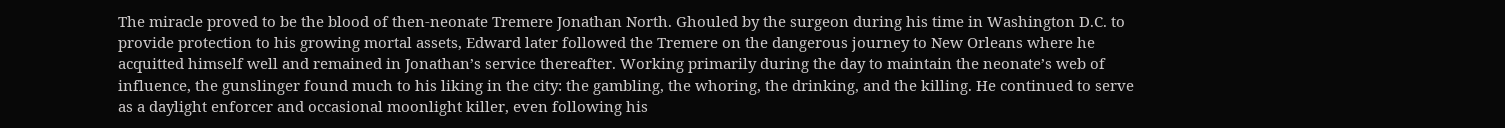The miracle proved to be the blood of then-neonate Tremere Jonathan North. Ghouled by the surgeon during his time in Washington D.C. to provide protection to his growing mortal assets, Edward later followed the Tremere on the dangerous journey to New Orleans where he acquitted himself well and remained in Jonathan’s service thereafter. Working primarily during the day to maintain the neonate’s web of influence, the gunslinger found much to his liking in the city: the gambling, the whoring, the drinking, and the killing. He continued to serve as a daylight enforcer and occasional moonlight killer, even following his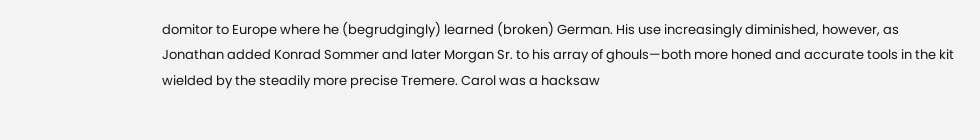domitor to Europe where he (begrudgingly) learned (broken) German. His use increasingly diminished, however, as Jonathan added Konrad Sommer and later Morgan Sr. to his array of ghouls—both more honed and accurate tools in the kit wielded by the steadily more precise Tremere. Carol was a hacksaw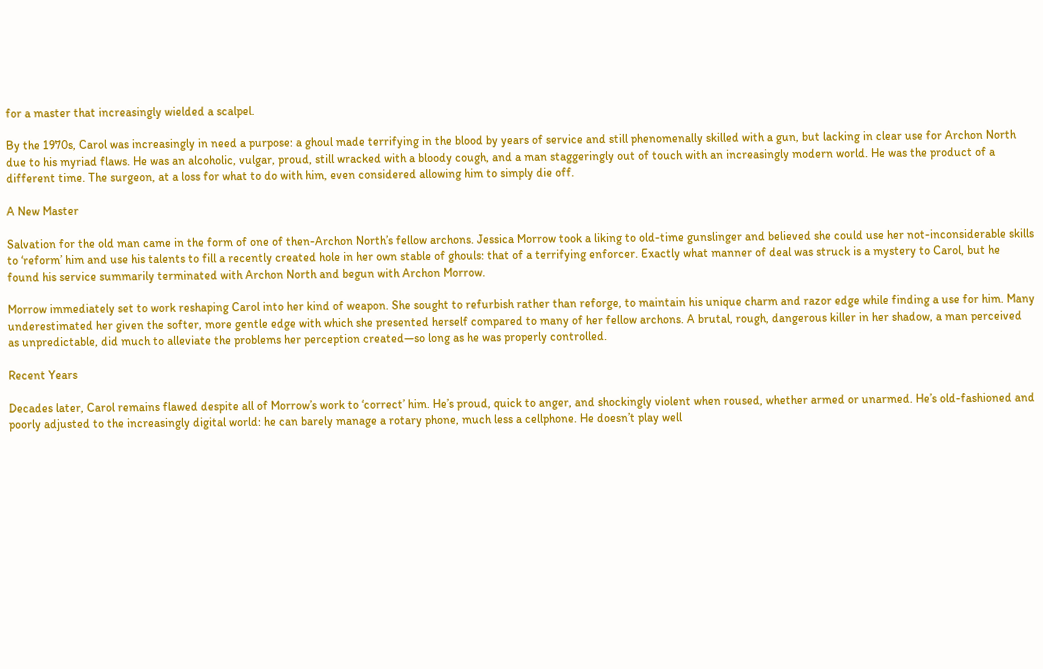for a master that increasingly wielded a scalpel.

By the 1970s, Carol was increasingly in need a purpose: a ghoul made terrifying in the blood by years of service and still phenomenally skilled with a gun, but lacking in clear use for Archon North due to his myriad flaws. He was an alcoholic, vulgar, proud, still wracked with a bloody cough, and a man staggeringly out of touch with an increasingly modern world. He was the product of a different time. The surgeon, at a loss for what to do with him, even considered allowing him to simply die off.

A New Master

Salvation for the old man came in the form of one of then-Archon North’s fellow archons. Jessica Morrow took a liking to old-time gunslinger and believed she could use her not-inconsiderable skills to ‘reform’ him and use his talents to fill a recently created hole in her own stable of ghouls: that of a terrifying enforcer. Exactly what manner of deal was struck is a mystery to Carol, but he found his service summarily terminated with Archon North and begun with Archon Morrow.

Morrow immediately set to work reshaping Carol into her kind of weapon. She sought to refurbish rather than reforge, to maintain his unique charm and razor edge while finding a use for him. Many underestimated her given the softer, more gentle edge with which she presented herself compared to many of her fellow archons. A brutal, rough, dangerous killer in her shadow, a man perceived as unpredictable, did much to alleviate the problems her perception created—so long as he was properly controlled.

Recent Years

Decades later, Carol remains flawed despite all of Morrow’s work to ‘correct’ him. He’s proud, quick to anger, and shockingly violent when roused, whether armed or unarmed. He’s old-fashioned and poorly adjusted to the increasingly digital world: he can barely manage a rotary phone, much less a cellphone. He doesn’t play well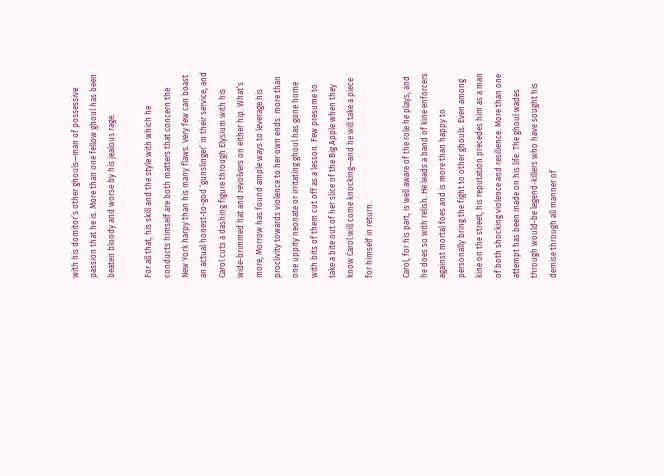with his domitor’s other ghouls—man of possessive passion that he is. More than one fellow ghoul has been beaten bloody and worse by his jealous rage.

For all that, his skill and the style with which he conducts himself are both matters that concern the New York harpy than his many flaws. Very few can boast an actual honest-to-god ‘gunslinger’ in their service, and Carol cuts a dashing figure through Elysium with his wide-brimmed hat and revolvers on either hip. What’s more, Morrow has found ample ways to leverage his proclivity towards violence to her own ends: more than one uppity neonate or irritating ghoul has gone home with bits of them cut off as a lesson. Few presume to take a bite out of her slice of the Big Apple when they know Carol will come knocking—and he will take a piece for himself in return.

Carol, for his part, is well aware of the role he plays, and he does so with relish. He leads a band of kine enforcers against mortal foes and is more than happy to personally bring the fight to other ghouls. Even among kine on the street, his reputation precedes him as a man of both shocking violence and resilience. More than one attempt has been made on his life. The ghoul wades through would-be legend-killers who have sought his demise through all manner of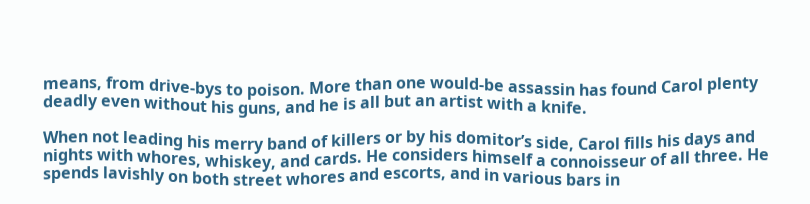means, from drive-bys to poison. More than one would-be assassin has found Carol plenty deadly even without his guns, and he is all but an artist with a knife.

When not leading his merry band of killers or by his domitor’s side, Carol fills his days and nights with whores, whiskey, and cards. He considers himself a connoisseur of all three. He spends lavishly on both street whores and escorts, and in various bars in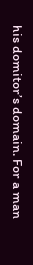his domitor’s domain. For a man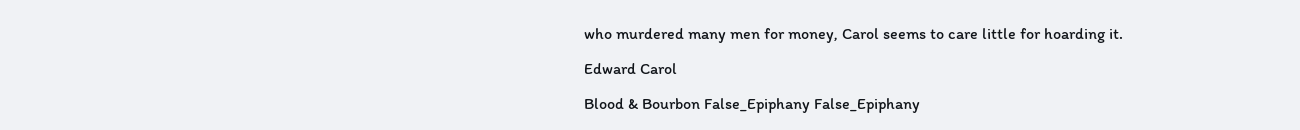who murdered many men for money, Carol seems to care little for hoarding it.

Edward Carol

Blood & Bourbon False_Epiphany False_Epiphany